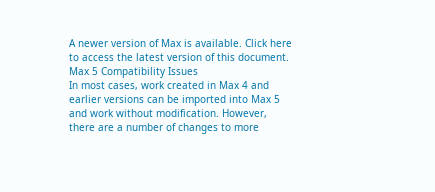A newer version of Max is available. Click here to access the latest version of this document.
Max 5 Compatibility Issues
In most cases, work created in Max 4 and earlier versions can be imported into Max 5 and work without modification. However, there are a number of changes to more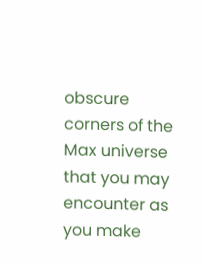obscure corners of the Max universe that you may encounter as you make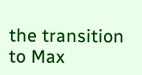the transition to Max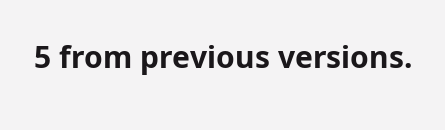5 from previous versions.